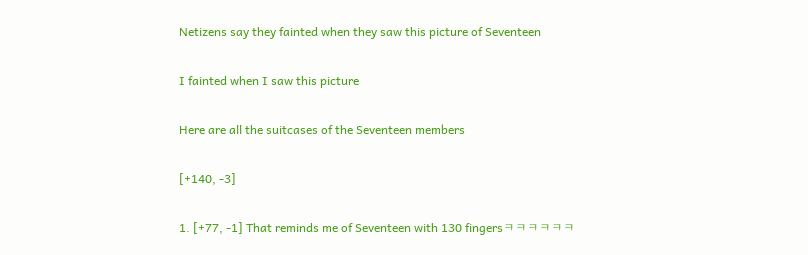Netizens say they fainted when they saw this picture of Seventeen

I fainted when I saw this picture

Here are all the suitcases of the Seventeen members

[+140, -3]

1. [+77, -1] That reminds me of Seventeen with 130 fingersㅋㅋㅋㅋㅋㅋ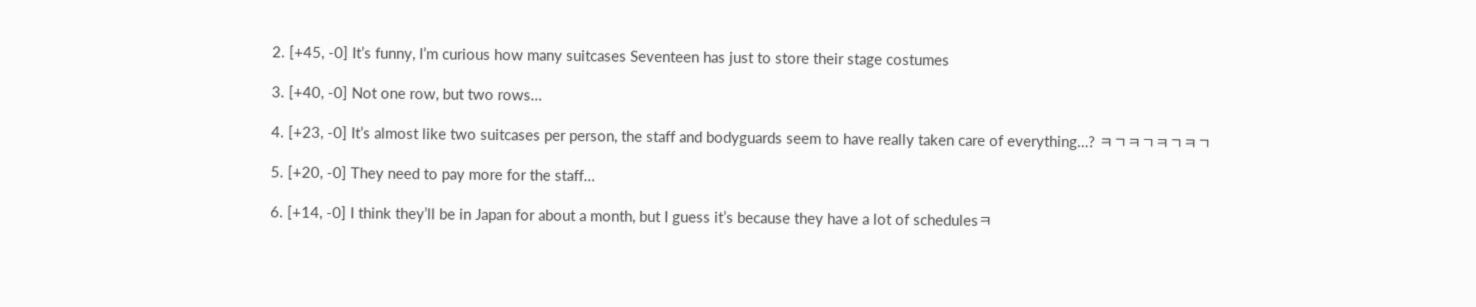2. [+45, -0] It’s funny, I’m curious how many suitcases Seventeen has just to store their stage costumes

3. [+40, -0] Not one row, but two rows…

4. [+23, -0] It’s almost like two suitcases per person, the staff and bodyguards seem to have really taken care of everything…? ㅋㄱㅋㄱㅋㄱㅋㄱ

5. [+20, -0] They need to pay more for the staff…

6. [+14, -0] I think they’ll be in Japan for about a month, but I guess it’s because they have a lot of schedulesㅋ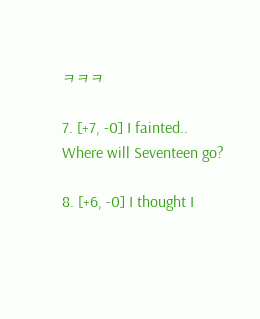ㅋㅋㅋ

7. [+7, -0] I fainted.. Where will Seventeen go?

8. [+6, -0] I thought I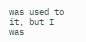was used to it, but I was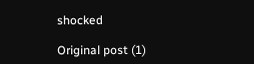shocked

Original post (1)